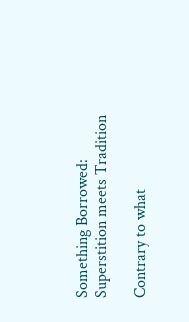Something Borrowed: Superstition meets Tradition

Contrary to what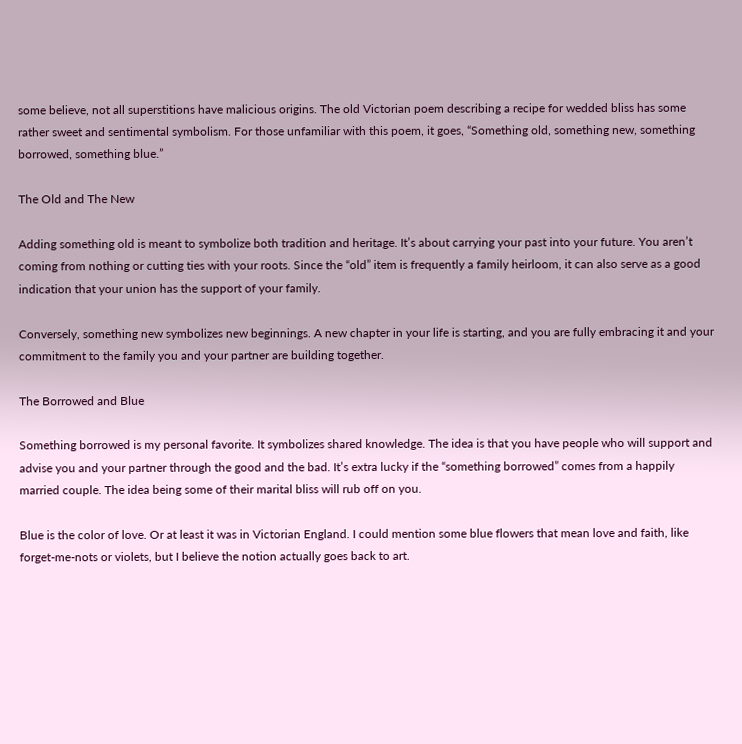some believe, not all superstitions have malicious origins. The old Victorian poem describing a recipe for wedded bliss has some rather sweet and sentimental symbolism. For those unfamiliar with this poem, it goes, “Something old, something new, something borrowed, something blue.”

The Old and The New

Adding something old is meant to symbolize both tradition and heritage. It’s about carrying your past into your future. You aren’t coming from nothing or cutting ties with your roots. Since the “old” item is frequently a family heirloom, it can also serve as a good indication that your union has the support of your family.

Conversely, something new symbolizes new beginnings. A new chapter in your life is starting, and you are fully embracing it and your commitment to the family you and your partner are building together.

The Borrowed and Blue

Something borrowed is my personal favorite. It symbolizes shared knowledge. The idea is that you have people who will support and advise you and your partner through the good and the bad. It’s extra lucky if the “something borrowed” comes from a happily married couple. The idea being some of their marital bliss will rub off on you.

Blue is the color of love. Or at least it was in Victorian England. I could mention some blue flowers that mean love and faith, like forget-me-nots or violets, but I believe the notion actually goes back to art.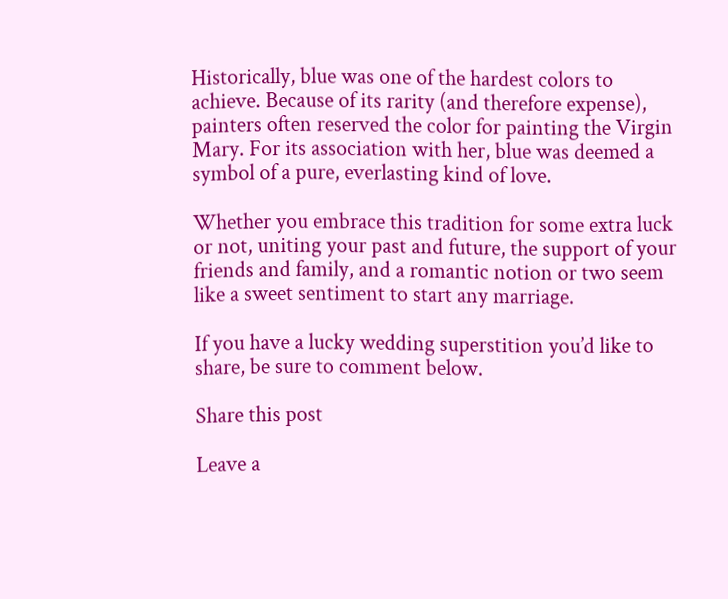Historically, blue was one of the hardest colors to achieve. Because of its rarity (and therefore expense), painters often reserved the color for painting the Virgin Mary. For its association with her, blue was deemed a symbol of a pure, everlasting kind of love.

Whether you embrace this tradition for some extra luck or not, uniting your past and future, the support of your friends and family, and a romantic notion or two seem like a sweet sentiment to start any marriage.

If you have a lucky wedding superstition you’d like to share, be sure to comment below.

Share this post

Leave a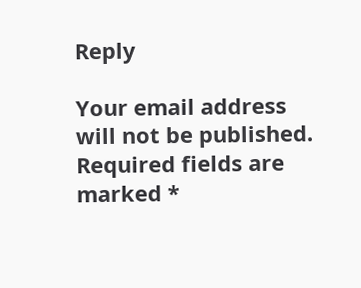Reply

Your email address will not be published. Required fields are marked *